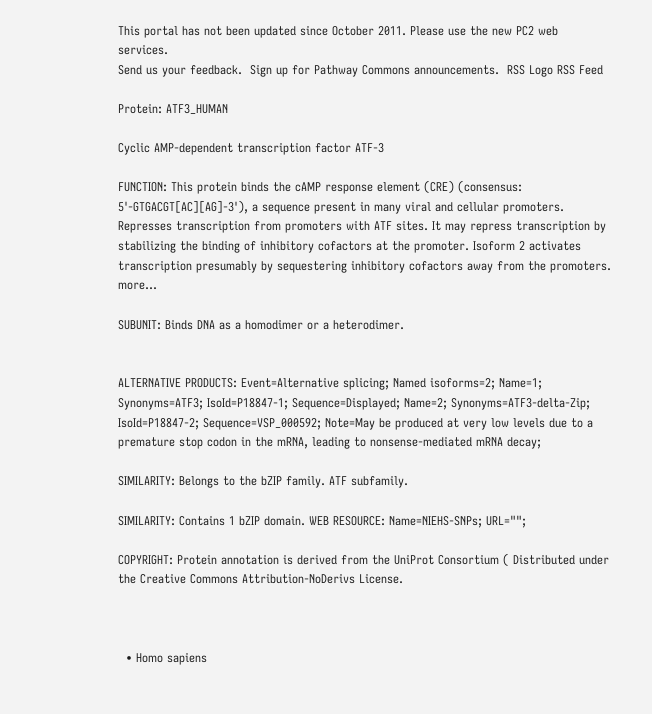This portal has not been updated since October 2011. Please use the new PC2 web services.
Send us your feedback.  Sign up for Pathway Commons announcements.  RSS Logo RSS Feed

Protein: ATF3_HUMAN

Cyclic AMP-dependent transcription factor ATF-3

FUNCTION: This protein binds the cAMP response element (CRE) (consensus: 5'-GTGACGT[AC][AG]-3'), a sequence present in many viral and cellular promoters. Represses transcription from promoters with ATF sites. It may repress transcription by stabilizing the binding of inhibitory cofactors at the promoter. Isoform 2 activates transcription presumably by sequestering inhibitory cofactors away from the promoters. more...

SUBUNIT: Binds DNA as a homodimer or a heterodimer.


ALTERNATIVE PRODUCTS: Event=Alternative splicing; Named isoforms=2; Name=1; Synonyms=ATF3; IsoId=P18847-1; Sequence=Displayed; Name=2; Synonyms=ATF3-delta-Zip; IsoId=P18847-2; Sequence=VSP_000592; Note=May be produced at very low levels due to a premature stop codon in the mRNA, leading to nonsense-mediated mRNA decay;

SIMILARITY: Belongs to the bZIP family. ATF subfamily.

SIMILARITY: Contains 1 bZIP domain. WEB RESOURCE: Name=NIEHS-SNPs; URL="";

COPYRIGHT: Protein annotation is derived from the UniProt Consortium ( Distributed under the Creative Commons Attribution-NoDerivs License.



  • Homo sapiens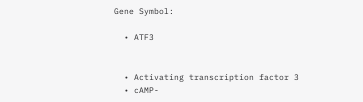Gene Symbol:

  • ATF3


  • Activating transcription factor 3
  • cAMP-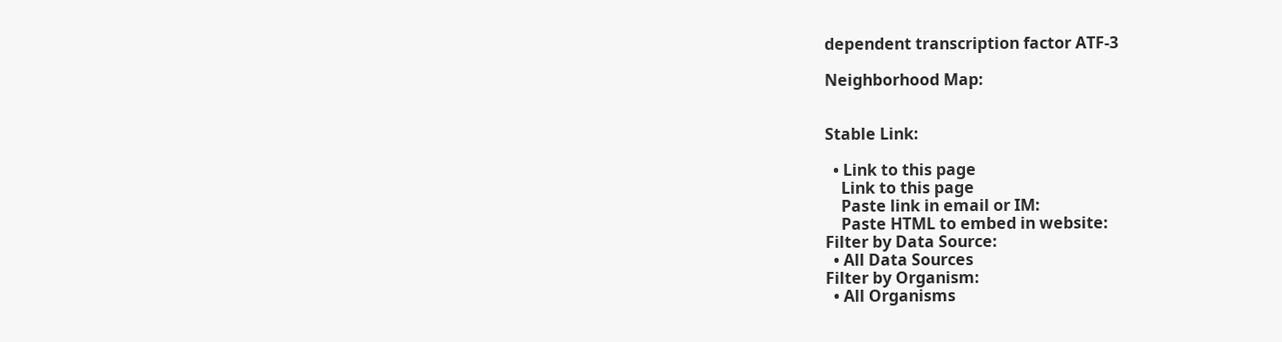dependent transcription factor ATF-3

Neighborhood Map:


Stable Link:

  • Link to this page
    Link to this page
    Paste link in email or IM:
    Paste HTML to embed in website:
Filter by Data Source:
  • All Data Sources
Filter by Organism:
  • All Organisms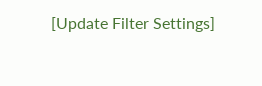[Update Filter Settings]